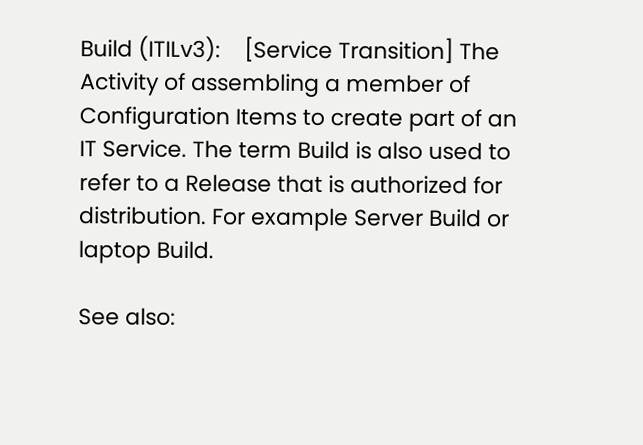Build (ITILv3):    [Service Transition] The Activity of assembling a member of Configuration Items to create part of an IT Service. The term Build is also used to refer to a Release that is authorized for distribution. For example Server Build or laptop Build.

See also: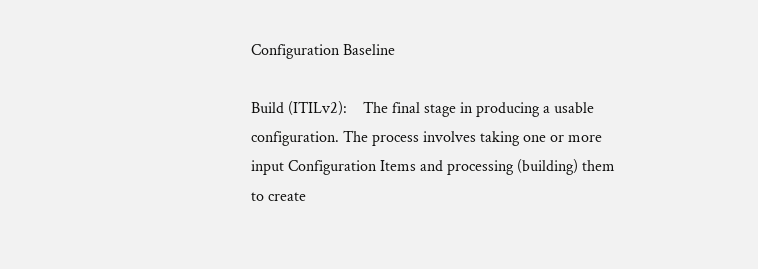Configuration Baseline

Build (ITILv2):    The final stage in producing a usable configuration. The process involves taking one or more input Configuration Items and processing (building) them to create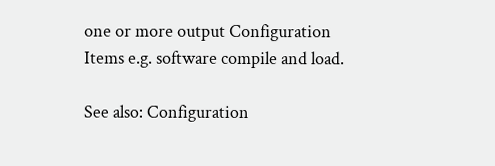one or more output Configuration Items e.g. software compile and load.

See also: Configuration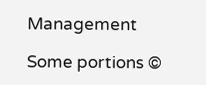Management

Some portions ©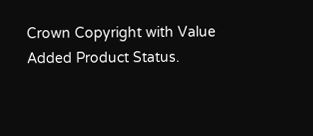Crown Copyright with Value Added Product Status.